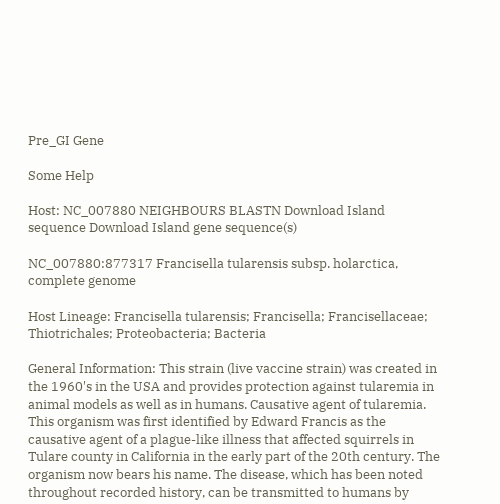Pre_GI Gene

Some Help

Host: NC_007880 NEIGHBOURS BLASTN Download Island sequence Download Island gene sequence(s)

NC_007880:877317 Francisella tularensis subsp. holarctica, complete genome

Host Lineage: Francisella tularensis; Francisella; Francisellaceae; Thiotrichales; Proteobacteria; Bacteria

General Information: This strain (live vaccine strain) was created in the 1960's in the USA and provides protection against tularemia in animal models as well as in humans. Causative agent of tularemia. This organism was first identified by Edward Francis as the causative agent of a plague-like illness that affected squirrels in Tulare county in California in the early part of the 20th century. The organism now bears his name. The disease, which has been noted throughout recorded history, can be transmitted to humans by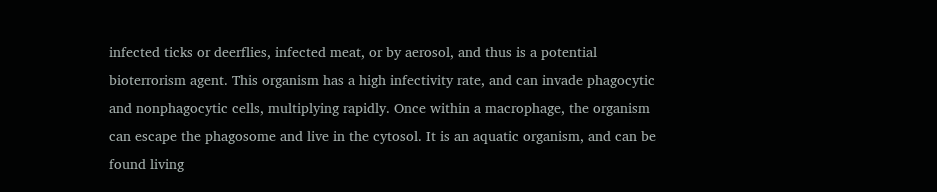infected ticks or deerflies, infected meat, or by aerosol, and thus is a potential bioterrorism agent. This organism has a high infectivity rate, and can invade phagocytic and nonphagocytic cells, multiplying rapidly. Once within a macrophage, the organism can escape the phagosome and live in the cytosol. It is an aquatic organism, and can be found living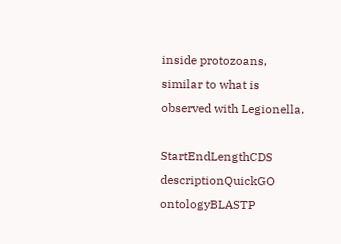inside protozoans, similar to what is observed with Legionella.

StartEndLengthCDS descriptionQuickGO ontologyBLASTP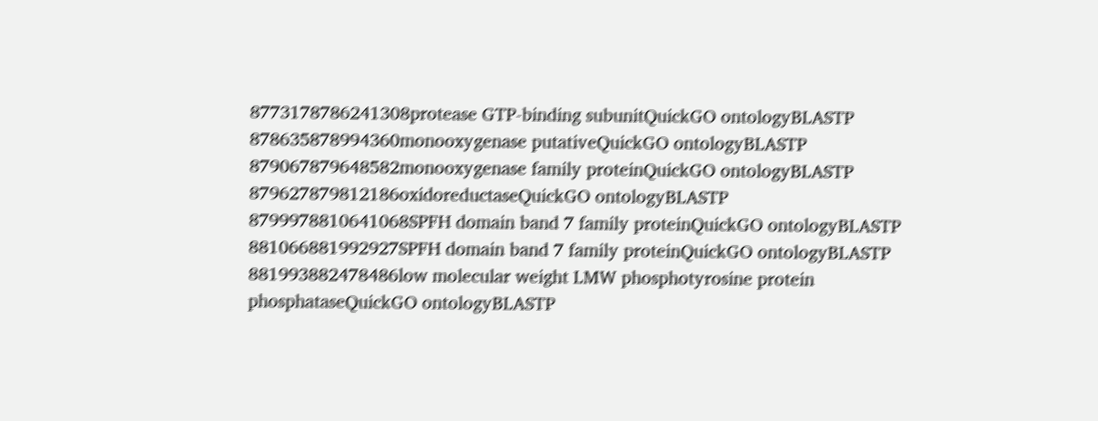8773178786241308protease GTP-binding subunitQuickGO ontologyBLASTP
878635878994360monooxygenase putativeQuickGO ontologyBLASTP
879067879648582monooxygenase family proteinQuickGO ontologyBLASTP
879627879812186oxidoreductaseQuickGO ontologyBLASTP
8799978810641068SPFH domain band 7 family proteinQuickGO ontologyBLASTP
881066881992927SPFH domain band 7 family proteinQuickGO ontologyBLASTP
881993882478486low molecular weight LMW phosphotyrosine protein phosphataseQuickGO ontologyBLASTP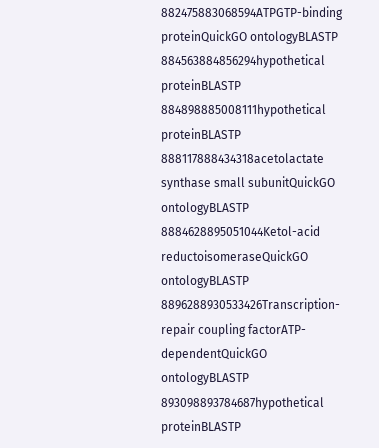882475883068594ATPGTP-binding proteinQuickGO ontologyBLASTP
884563884856294hypothetical proteinBLASTP
884898885008111hypothetical proteinBLASTP
888117888434318acetolactate synthase small subunitQuickGO ontologyBLASTP
8884628895051044Ketol-acid reductoisomeraseQuickGO ontologyBLASTP
8896288930533426Transcription-repair coupling factorATP-dependentQuickGO ontologyBLASTP
893098893784687hypothetical proteinBLASTP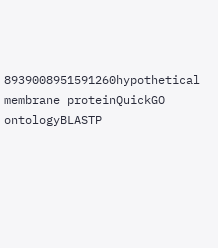8939008951591260hypothetical membrane proteinQuickGO ontologyBLASTP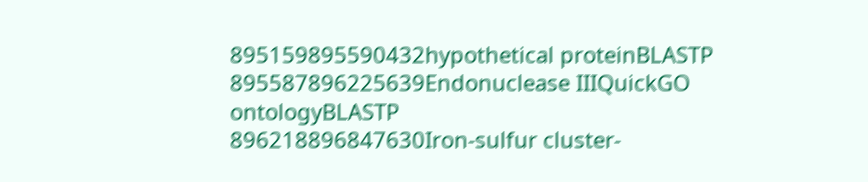895159895590432hypothetical proteinBLASTP
895587896225639Endonuclease IIIQuickGO ontologyBLASTP
896218896847630Iron-sulfur cluster-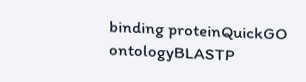binding proteinQuickGO ontologyBLASTP